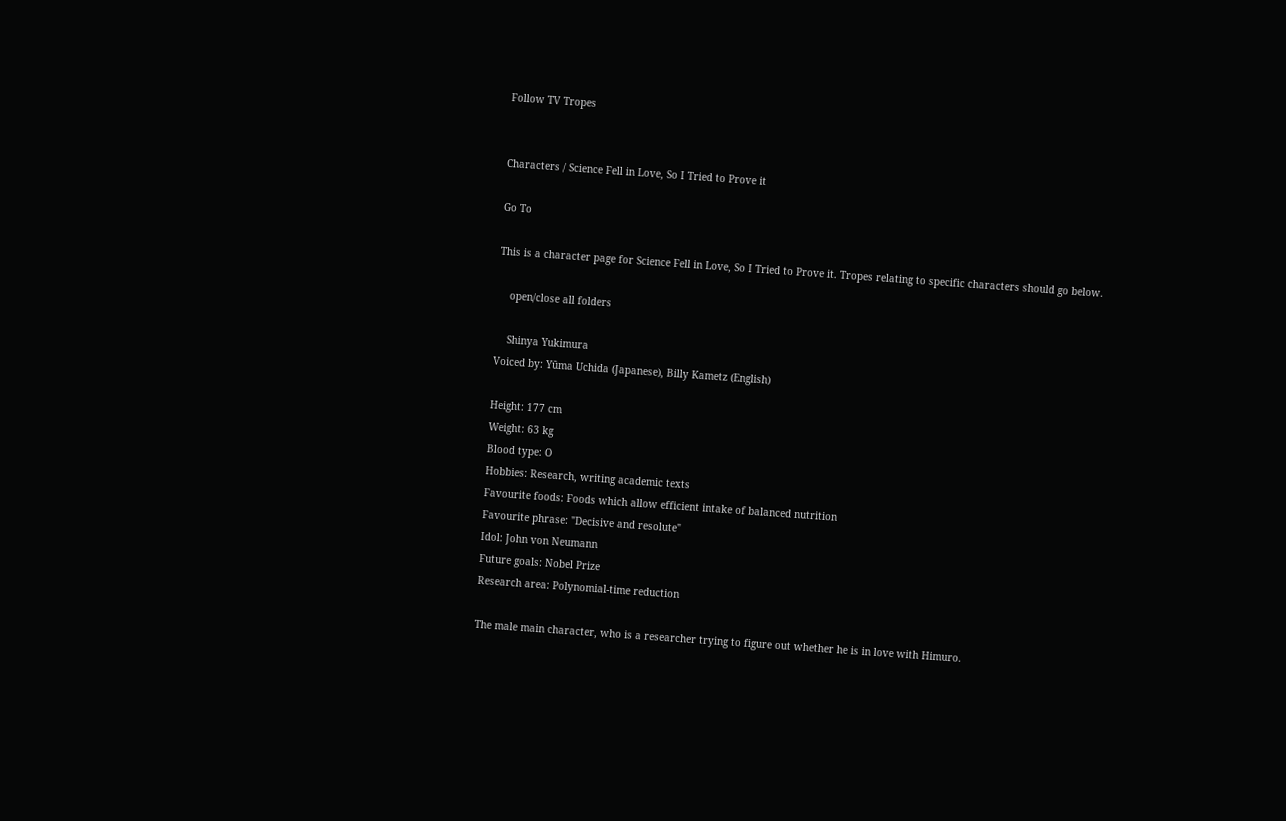Follow TV Tropes


Characters / Science Fell in Love, So I Tried to Prove it

Go To

This is a character page for Science Fell in Love, So I Tried to Prove it. Tropes relating to specific characters should go below.

    open/close all folders

    Shinya Yukimura
Voiced by: Yūma Uchida (Japanese), Billy Kametz (English)

Height: 177 cm
Weight: 63 kg
Blood type: O
Hobbies: Research, writing academic texts
Favourite foods: Foods which allow efficient intake of balanced nutrition
Favourite phrase: "Decisive and resolute"
Idol: John von Neumann
Future goals: Nobel Prize
Research area: Polynomial-time reduction

The male main character, who is a researcher trying to figure out whether he is in love with Himuro.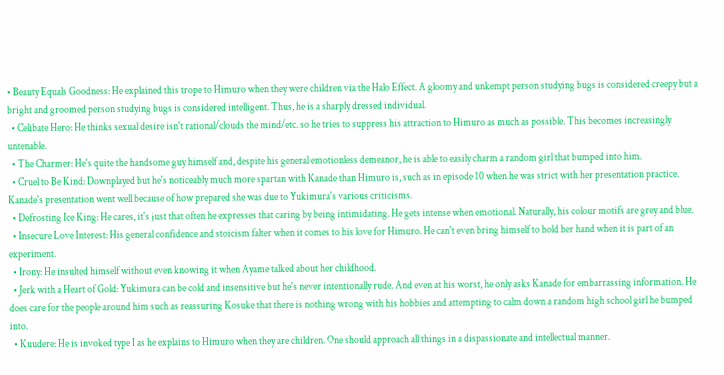• Beauty Equals Goodness: He explained this trope to Himuro when they were children via the Halo Effect. A gloomy and unkempt person studying bugs is considered creepy but a bright and groomed person studying bugs is considered intelligent. Thus, he is a sharply dressed individual.
  • Celibate Hero: He thinks sexual desire isn't rational/clouds the mind/etc. so he tries to suppress his attraction to Himuro as much as possible. This becomes increasingly untenable.
  • The Charmer: He's quite the handsome guy himself and, despite his general emotionless demeanor, he is able to easily charm a random girl that bumped into him.
  • Cruel to Be Kind: Downplayed but he's noticeably much more spartan with Kanade than Himuro is, such as in episode 10 when he was strict with her presentation practice. Kanade's presentation went well because of how prepared she was due to Yukimura's various criticisms.
  • Defrosting Ice King: He cares, it's just that often he expresses that caring by being intimidating. He gets intense when emotional. Naturally, his colour motifs are grey and blue.
  • Insecure Love Interest: His general confidence and stoicism falter when it comes to his love for Himuro. He can't even bring himself to hold her hand when it is part of an experiment.
  • Irony: He insulted himself without even knowing it when Ayame talked about her childhood.
  • Jerk with a Heart of Gold: Yukimura can be cold and insensitive but he's never intentionally rude. And even at his worst, he only asks Kanade for embarrassing information. He does care for the people around him such as reassuring Kosuke that there is nothing wrong with his hobbies and attempting to calm down a random high school girl he bumped into.
  • Kuudere: He is invoked type I as he explains to Himuro when they are children. One should approach all things in a dispassionate and intellectual manner.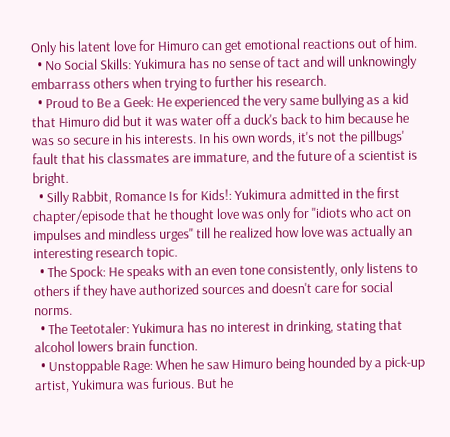Only his latent love for Himuro can get emotional reactions out of him.
  • No Social Skills: Yukimura has no sense of tact and will unknowingly embarrass others when trying to further his research.
  • Proud to Be a Geek: He experienced the very same bullying as a kid that Himuro did but it was water off a duck's back to him because he was so secure in his interests. In his own words, it's not the pillbugs' fault that his classmates are immature, and the future of a scientist is bright.
  • Silly Rabbit, Romance Is for Kids!: Yukimura admitted in the first chapter/episode that he thought love was only for "idiots who act on impulses and mindless urges" till he realized how love was actually an interesting research topic.
  • The Spock: He speaks with an even tone consistently, only listens to others if they have authorized sources and doesn't care for social norms.
  • The Teetotaler: Yukimura has no interest in drinking, stating that alcohol lowers brain function.
  • Unstoppable Rage: When he saw Himuro being hounded by a pick-up artist, Yukimura was furious. But he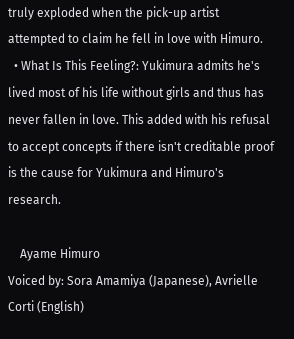truly exploded when the pick-up artist attempted to claim he fell in love with Himuro.
  • What Is This Feeling?: Yukimura admits he's lived most of his life without girls and thus has never fallen in love. This added with his refusal to accept concepts if there isn't creditable proof is the cause for Yukimura and Himuro's research.

    Ayame Himuro
Voiced by: Sora Amamiya (Japanese), Avrielle Corti (English)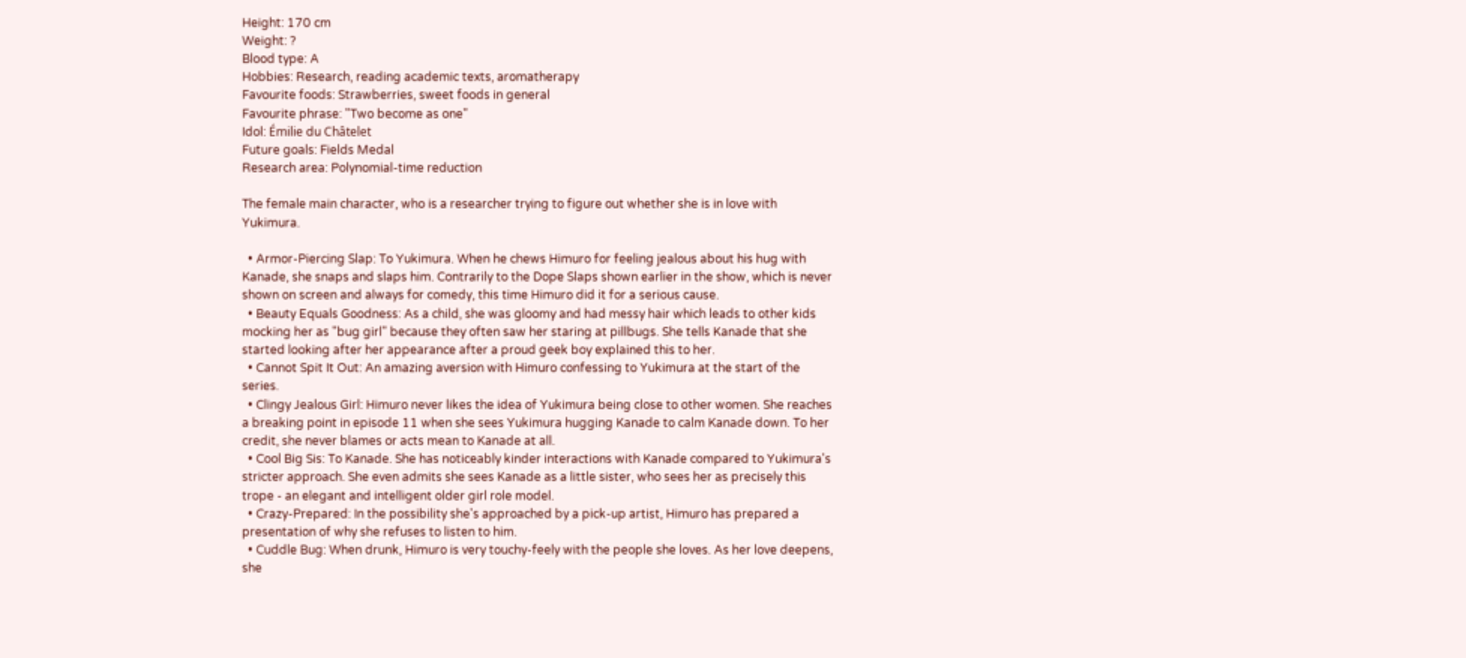Height: 170 cm
Weight: ?
Blood type: A
Hobbies: Research, reading academic texts, aromatherapy
Favourite foods: Strawberries, sweet foods in general
Favourite phrase: "Two become as one"
Idol: Émilie du Châtelet
Future goals: Fields Medal
Research area: Polynomial-time reduction

The female main character, who is a researcher trying to figure out whether she is in love with Yukimura.

  • Armor-Piercing Slap: To Yukimura. When he chews Himuro for feeling jealous about his hug with Kanade, she snaps and slaps him. Contrarily to the Dope Slaps shown earlier in the show, which is never shown on screen and always for comedy, this time Himuro did it for a serious cause.
  • Beauty Equals Goodness: As a child, she was gloomy and had messy hair which leads to other kids mocking her as "bug girl" because they often saw her staring at pillbugs. She tells Kanade that she started looking after her appearance after a proud geek boy explained this to her.
  • Cannot Spit It Out: An amazing aversion with Himuro confessing to Yukimura at the start of the series.
  • Clingy Jealous Girl: Himuro never likes the idea of Yukimura being close to other women. She reaches a breaking point in episode 11 when she sees Yukimura hugging Kanade to calm Kanade down. To her credit, she never blames or acts mean to Kanade at all.
  • Cool Big Sis: To Kanade. She has noticeably kinder interactions with Kanade compared to Yukimura's stricter approach. She even admits she sees Kanade as a little sister, who sees her as precisely this trope - an elegant and intelligent older girl role model.
  • Crazy-Prepared: In the possibility she's approached by a pick-up artist, Himuro has prepared a presentation of why she refuses to listen to him.
  • Cuddle Bug: When drunk, Himuro is very touchy-feely with the people she loves. As her love deepens, she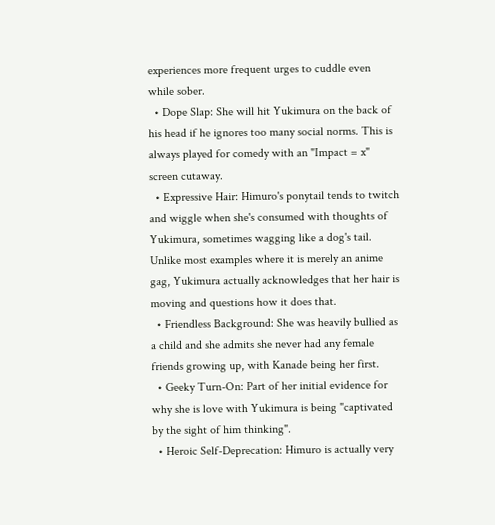experiences more frequent urges to cuddle even while sober.
  • Dope Slap: She will hit Yukimura on the back of his head if he ignores too many social norms. This is always played for comedy with an "Impact = x" screen cutaway.
  • Expressive Hair: Himuro's ponytail tends to twitch and wiggle when she's consumed with thoughts of Yukimura, sometimes wagging like a dog's tail. Unlike most examples where it is merely an anime gag, Yukimura actually acknowledges that her hair is moving and questions how it does that.
  • Friendless Background: She was heavily bullied as a child and she admits she never had any female friends growing up, with Kanade being her first.
  • Geeky Turn-On: Part of her initial evidence for why she is love with Yukimura is being "captivated by the sight of him thinking".
  • Heroic Self-Deprecation: Himuro is actually very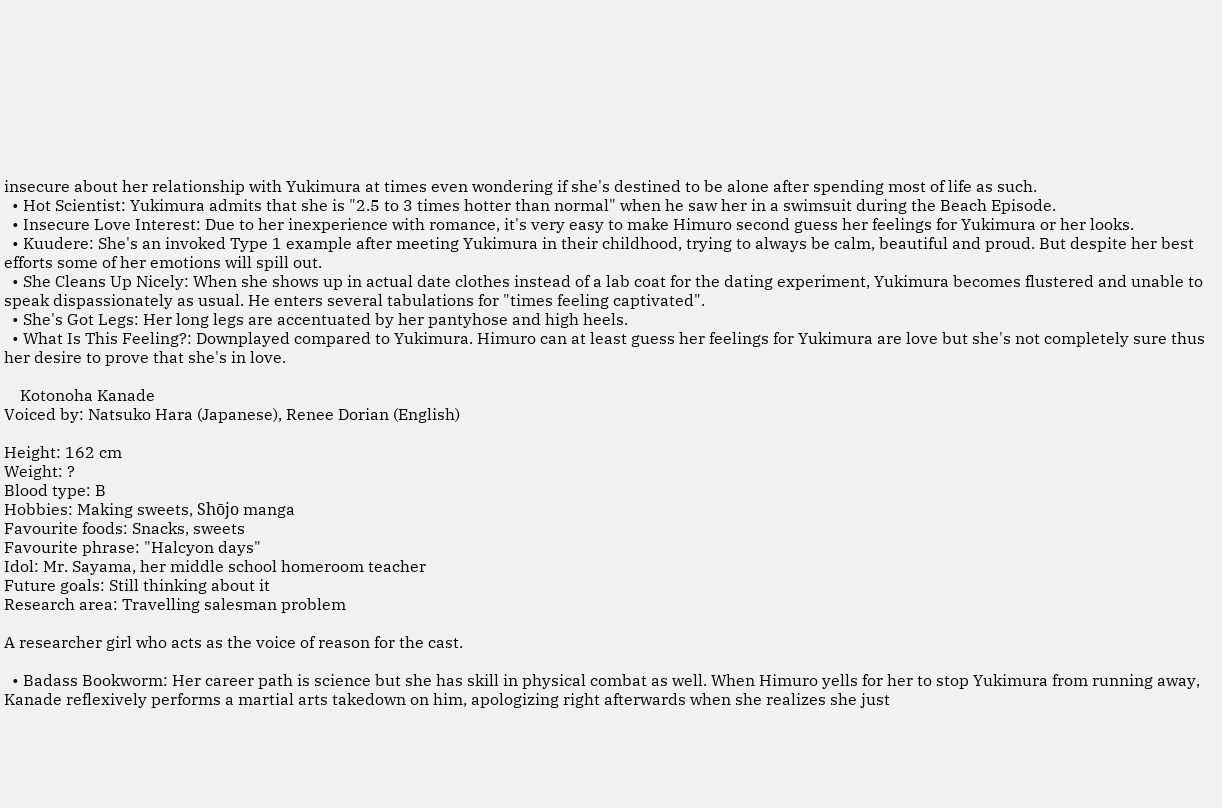insecure about her relationship with Yukimura at times even wondering if she's destined to be alone after spending most of life as such.
  • Hot Scientist: Yukimura admits that she is "2.5 to 3 times hotter than normal" when he saw her in a swimsuit during the Beach Episode.
  • Insecure Love Interest: Due to her inexperience with romance, it's very easy to make Himuro second guess her feelings for Yukimura or her looks.
  • Kuudere: She's an invoked Type 1 example after meeting Yukimura in their childhood, trying to always be calm, beautiful and proud. But despite her best efforts some of her emotions will spill out.
  • She Cleans Up Nicely: When she shows up in actual date clothes instead of a lab coat for the dating experiment, Yukimura becomes flustered and unable to speak dispassionately as usual. He enters several tabulations for "times feeling captivated".
  • She's Got Legs: Her long legs are accentuated by her pantyhose and high heels.
  • What Is This Feeling?: Downplayed compared to Yukimura. Himuro can at least guess her feelings for Yukimura are love but she's not completely sure thus her desire to prove that she's in love.

    Kotonoha Kanade
Voiced by: Natsuko Hara (Japanese), Renee Dorian (English)

Height: 162 cm
Weight: ?
Blood type: B
Hobbies: Making sweets, Shōjo manga
Favourite foods: Snacks, sweets
Favourite phrase: "Halcyon days"
Idol: Mr. Sayama, her middle school homeroom teacher
Future goals: Still thinking about it
Research area: Travelling salesman problem

A researcher girl who acts as the voice of reason for the cast.

  • Badass Bookworm: Her career path is science but she has skill in physical combat as well. When Himuro yells for her to stop Yukimura from running away, Kanade reflexively performs a martial arts takedown on him, apologizing right afterwards when she realizes she just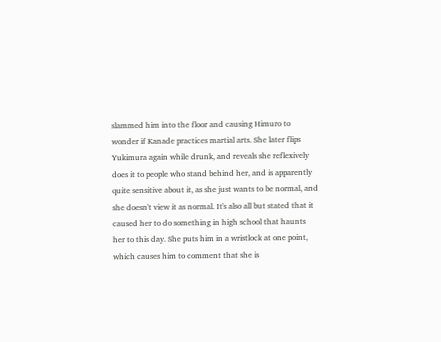slammed him into the floor and causing Himuro to wonder if Kanade practices martial arts. She later flips Yukimura again while drunk, and reveals she reflexively does it to people who stand behind her, and is apparently quite sensitive about it, as she just wants to be normal, and she doesn't view it as normal. It's also all but stated that it caused her to do something in high school that haunts her to this day. She puts him in a wristlock at one point, which causes him to comment that she is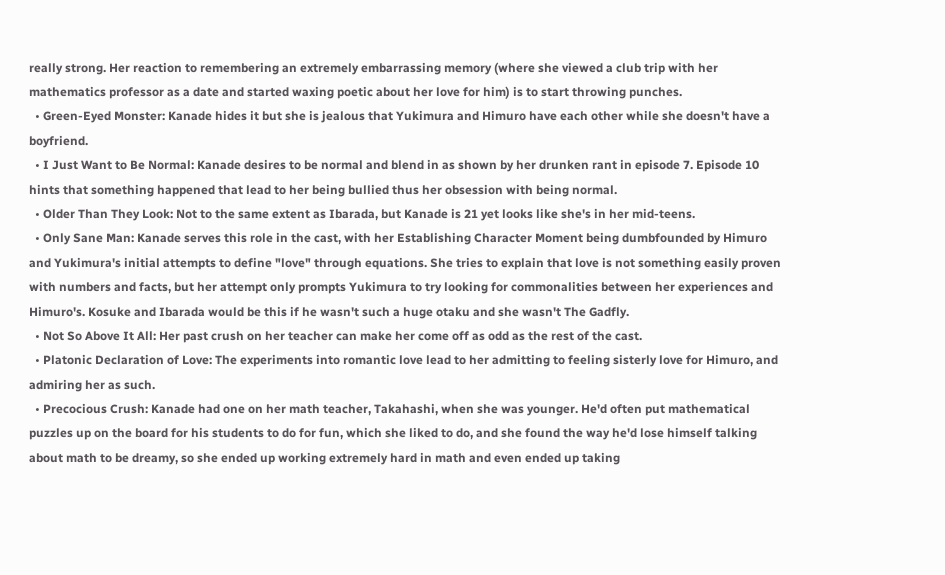really strong. Her reaction to remembering an extremely embarrassing memory (where she viewed a club trip with her mathematics professor as a date and started waxing poetic about her love for him) is to start throwing punches.
  • Green-Eyed Monster: Kanade hides it but she is jealous that Yukimura and Himuro have each other while she doesn't have a boyfriend.
  • I Just Want to Be Normal: Kanade desires to be normal and blend in as shown by her drunken rant in episode 7. Episode 10 hints that something happened that lead to her being bullied thus her obsession with being normal.
  • Older Than They Look: Not to the same extent as Ibarada, but Kanade is 21 yet looks like she's in her mid-teens.
  • Only Sane Man: Kanade serves this role in the cast, with her Establishing Character Moment being dumbfounded by Himuro and Yukimura's initial attempts to define "love" through equations. She tries to explain that love is not something easily proven with numbers and facts, but her attempt only prompts Yukimura to try looking for commonalities between her experiences and Himuro's. Kosuke and Ibarada would be this if he wasn't such a huge otaku and she wasn't The Gadfly.
  • Not So Above It All: Her past crush on her teacher can make her come off as odd as the rest of the cast.
  • Platonic Declaration of Love: The experiments into romantic love lead to her admitting to feeling sisterly love for Himuro, and admiring her as such.
  • Precocious Crush: Kanade had one on her math teacher, Takahashi, when she was younger. He'd often put mathematical puzzles up on the board for his students to do for fun, which she liked to do, and she found the way he'd lose himself talking about math to be dreamy, so she ended up working extremely hard in math and even ended up taking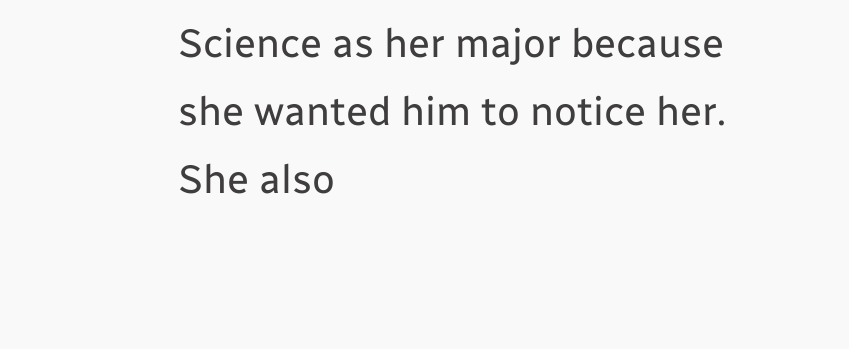Science as her major because she wanted him to notice her. She also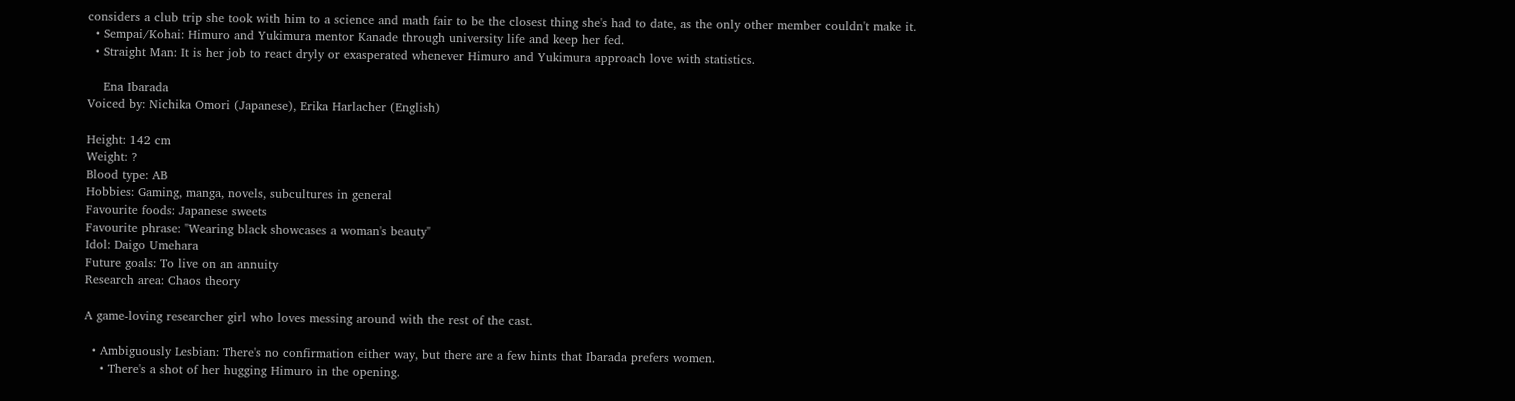considers a club trip she took with him to a science and math fair to be the closest thing she's had to date, as the only other member couldn't make it.
  • Sempai/Kohai: Himuro and Yukimura mentor Kanade through university life and keep her fed.
  • Straight Man: It is her job to react dryly or exasperated whenever Himuro and Yukimura approach love with statistics.

    Ena Ibarada
Voiced by: Nichika Omori (Japanese), Erika Harlacher (English)

Height: 142 cm
Weight: ?
Blood type: AB
Hobbies: Gaming, manga, novels, subcultures in general
Favourite foods: Japanese sweets
Favourite phrase: "Wearing black showcases a woman's beauty"
Idol: Daigo Umehara
Future goals: To live on an annuity
Research area: Chaos theory

A game-loving researcher girl who loves messing around with the rest of the cast.

  • Ambiguously Lesbian: There's no confirmation either way, but there are a few hints that Ibarada prefers women.
    • There's a shot of her hugging Himuro in the opening.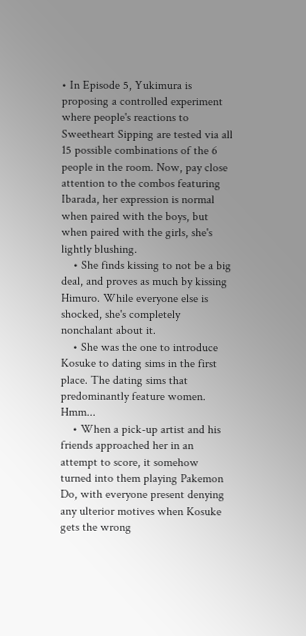• In Episode 5, Yukimura is proposing a controlled experiment where people's reactions to Sweetheart Sipping are tested via all 15 possible combinations of the 6 people in the room. Now, pay close attention to the combos featuring Ibarada, her expression is normal when paired with the boys, but when paired with the girls, she's lightly blushing.
    • She finds kissing to not be a big deal, and proves as much by kissing Himuro. While everyone else is shocked, she's completely nonchalant about it.
    • She was the one to introduce Kosuke to dating sims in the first place. The dating sims that predominantly feature women. Hmm...
    • When a pick-up artist and his friends approached her in an attempt to score, it somehow turned into them playing Pakemon Do, with everyone present denying any ulterior motives when Kosuke gets the wrong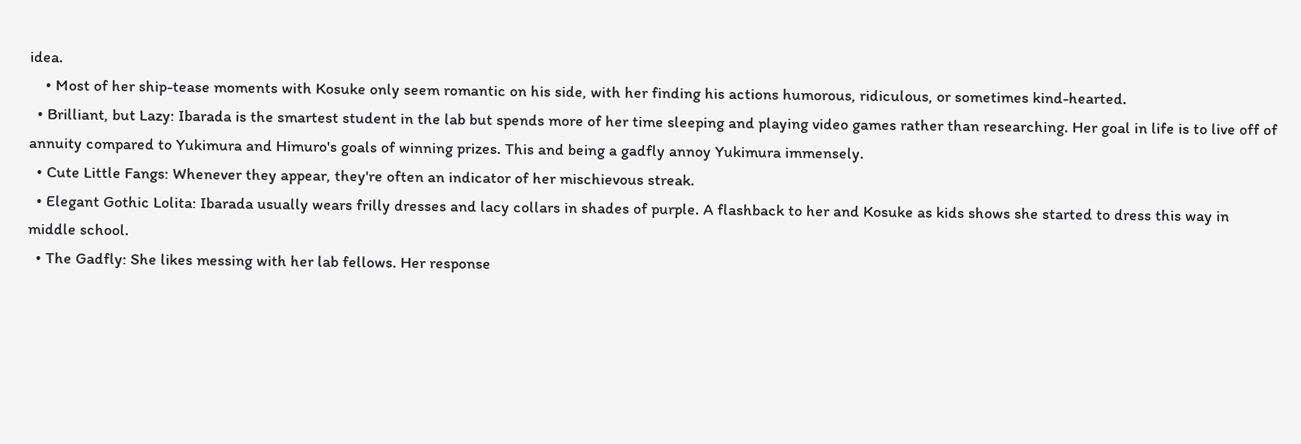idea.
    • Most of her ship-tease moments with Kosuke only seem romantic on his side, with her finding his actions humorous, ridiculous, or sometimes kind-hearted.
  • Brilliant, but Lazy: Ibarada is the smartest student in the lab but spends more of her time sleeping and playing video games rather than researching. Her goal in life is to live off of annuity compared to Yukimura and Himuro's goals of winning prizes. This and being a gadfly annoy Yukimura immensely.
  • Cute Little Fangs: Whenever they appear, they're often an indicator of her mischievous streak.
  • Elegant Gothic Lolita: Ibarada usually wears frilly dresses and lacy collars in shades of purple. A flashback to her and Kosuke as kids shows she started to dress this way in middle school.
  • The Gadfly: She likes messing with her lab fellows. Her response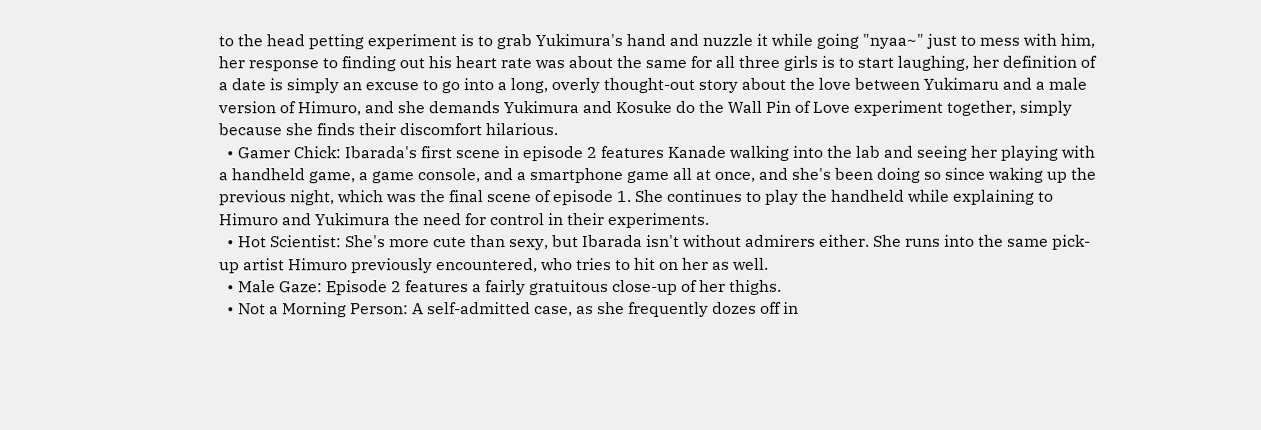to the head petting experiment is to grab Yukimura's hand and nuzzle it while going "nyaa~" just to mess with him, her response to finding out his heart rate was about the same for all three girls is to start laughing, her definition of a date is simply an excuse to go into a long, overly thought-out story about the love between Yukimaru and a male version of Himuro, and she demands Yukimura and Kosuke do the Wall Pin of Love experiment together, simply because she finds their discomfort hilarious.
  • Gamer Chick: Ibarada's first scene in episode 2 features Kanade walking into the lab and seeing her playing with a handheld game, a game console, and a smartphone game all at once, and she's been doing so since waking up the previous night, which was the final scene of episode 1. She continues to play the handheld while explaining to Himuro and Yukimura the need for control in their experiments.
  • Hot Scientist: She's more cute than sexy, but Ibarada isn't without admirers either. She runs into the same pick-up artist Himuro previously encountered, who tries to hit on her as well.
  • Male Gaze: Episode 2 features a fairly gratuitous close-up of her thighs.
  • Not a Morning Person: A self-admitted case, as she frequently dozes off in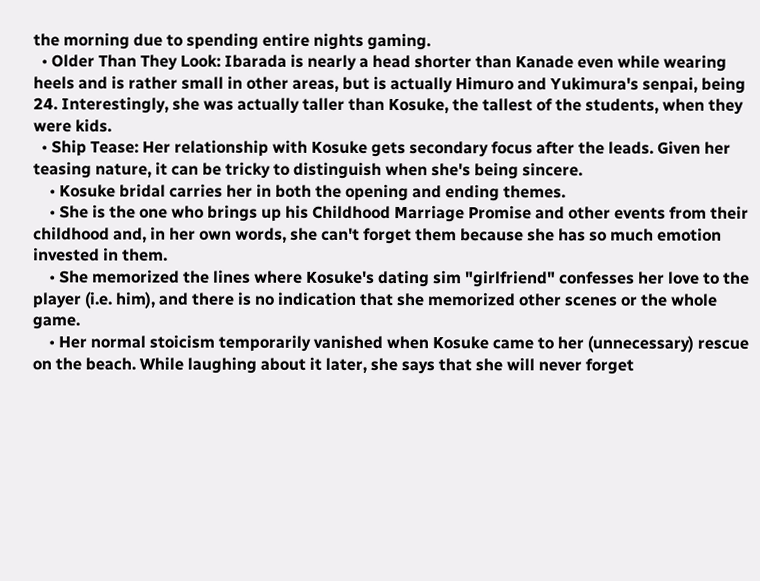the morning due to spending entire nights gaming.
  • Older Than They Look: Ibarada is nearly a head shorter than Kanade even while wearing heels and is rather small in other areas, but is actually Himuro and Yukimura's senpai, being 24. Interestingly, she was actually taller than Kosuke, the tallest of the students, when they were kids.
  • Ship Tease: Her relationship with Kosuke gets secondary focus after the leads. Given her teasing nature, it can be tricky to distinguish when she's being sincere.
    • Kosuke bridal carries her in both the opening and ending themes.
    • She is the one who brings up his Childhood Marriage Promise and other events from their childhood and, in her own words, she can't forget them because she has so much emotion invested in them.
    • She memorized the lines where Kosuke's dating sim "girlfriend" confesses her love to the player (i.e. him), and there is no indication that she memorized other scenes or the whole game.
    • Her normal stoicism temporarily vanished when Kosuke came to her (unnecessary) rescue on the beach. While laughing about it later, she says that she will never forget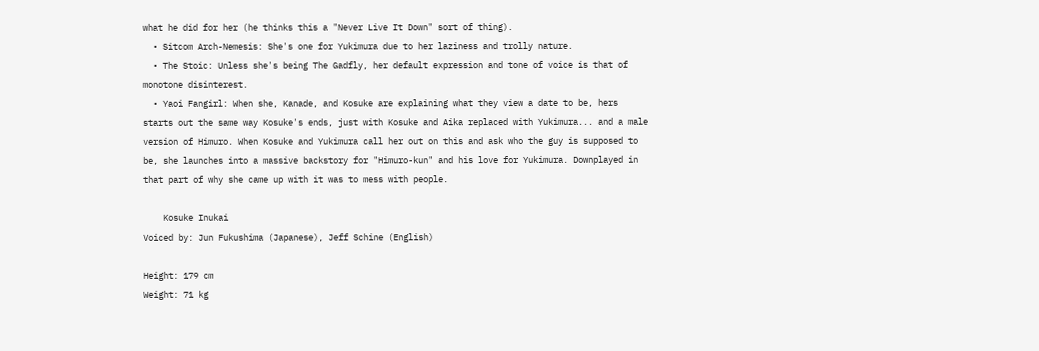what he did for her (he thinks this a "Never Live It Down" sort of thing).
  • Sitcom Arch-Nemesis: She's one for Yukimura due to her laziness and trolly nature.
  • The Stoic: Unless she's being The Gadfly, her default expression and tone of voice is that of monotone disinterest.
  • Yaoi Fangirl: When she, Kanade, and Kosuke are explaining what they view a date to be, hers starts out the same way Kosuke's ends, just with Kosuke and Aika replaced with Yukimura... and a male version of Himuro. When Kosuke and Yukimura call her out on this and ask who the guy is supposed to be, she launches into a massive backstory for "Himuro-kun" and his love for Yukimura. Downplayed in that part of why she came up with it was to mess with people.

    Kosuke Inukai
Voiced by: Jun Fukushima (Japanese), Jeff Schine (English)

Height: 179 cm
Weight: 71 kg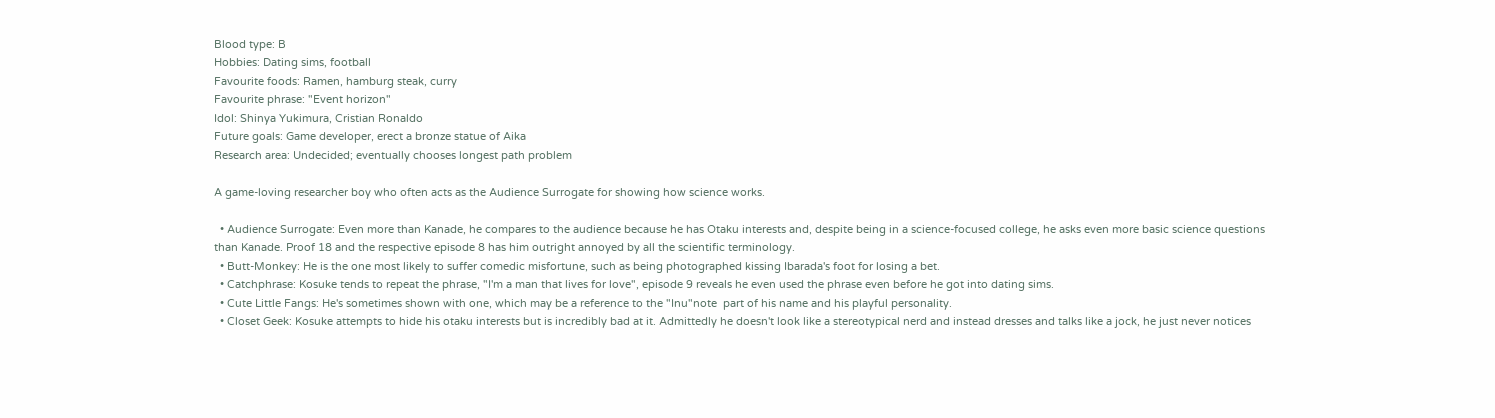Blood type: B
Hobbies: Dating sims, football
Favourite foods: Ramen, hamburg steak, curry
Favourite phrase: "Event horizon"
Idol: Shinya Yukimura, Cristian Ronaldo
Future goals: Game developer, erect a bronze statue of Aika
Research area: Undecided; eventually chooses longest path problem

A game-loving researcher boy who often acts as the Audience Surrogate for showing how science works.

  • Audience Surrogate: Even more than Kanade, he compares to the audience because he has Otaku interests and, despite being in a science-focused college, he asks even more basic science questions than Kanade. Proof 18 and the respective episode 8 has him outright annoyed by all the scientific terminology.
  • Butt-Monkey: He is the one most likely to suffer comedic misfortune, such as being photographed kissing Ibarada's foot for losing a bet.
  • Catchphrase: Kosuke tends to repeat the phrase, "I'm a man that lives for love", episode 9 reveals he even used the phrase even before he got into dating sims.
  • Cute Little Fangs: He's sometimes shown with one, which may be a reference to the "Inu"note  part of his name and his playful personality.
  • Closet Geek: Kosuke attempts to hide his otaku interests but is incredibly bad at it. Admittedly he doesn't look like a stereotypical nerd and instead dresses and talks like a jock, he just never notices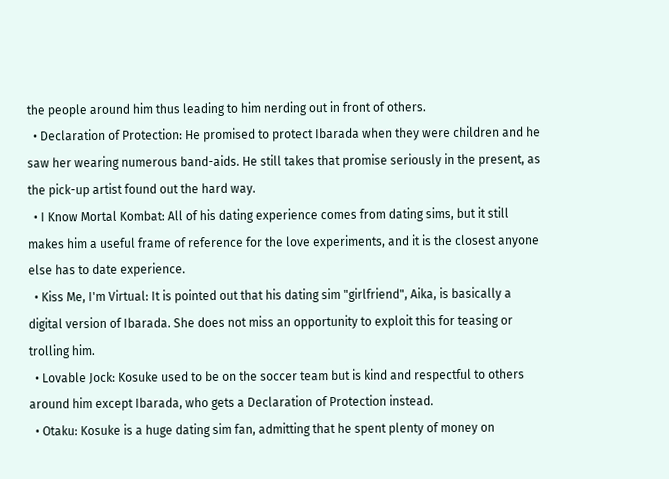the people around him thus leading to him nerding out in front of others.
  • Declaration of Protection: He promised to protect Ibarada when they were children and he saw her wearing numerous band-aids. He still takes that promise seriously in the present, as the pick-up artist found out the hard way.
  • I Know Mortal Kombat: All of his dating experience comes from dating sims, but it still makes him a useful frame of reference for the love experiments, and it is the closest anyone else has to date experience.
  • Kiss Me, I'm Virtual: It is pointed out that his dating sim "girlfriend", Aika, is basically a digital version of Ibarada. She does not miss an opportunity to exploit this for teasing or trolling him.
  • Lovable Jock: Kosuke used to be on the soccer team but is kind and respectful to others around him except Ibarada, who gets a Declaration of Protection instead.
  • Otaku: Kosuke is a huge dating sim fan, admitting that he spent plenty of money on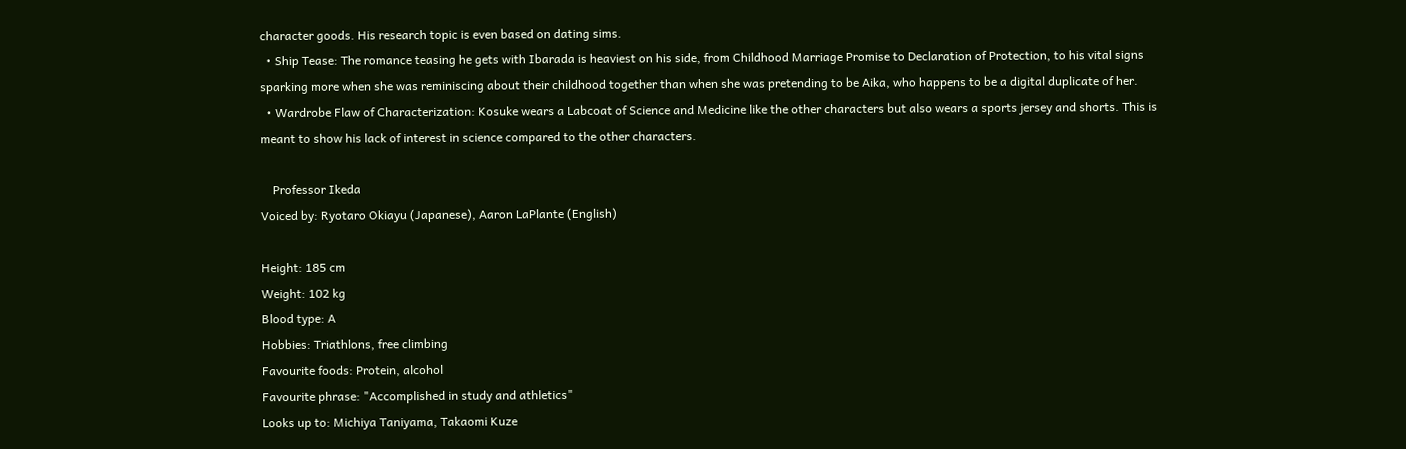character goods. His research topic is even based on dating sims.
  • Ship Tease: The romance teasing he gets with Ibarada is heaviest on his side, from Childhood Marriage Promise to Declaration of Protection, to his vital signs sparking more when she was reminiscing about their childhood together than when she was pretending to be Aika, who happens to be a digital duplicate of her.
  • Wardrobe Flaw of Characterization: Kosuke wears a Labcoat of Science and Medicine like the other characters but also wears a sports jersey and shorts. This is meant to show his lack of interest in science compared to the other characters.

    Professor Ikeda
Voiced by: Ryotaro Okiayu (Japanese), Aaron LaPlante (English)

Height: 185 cm
Weight: 102 kg
Blood type: A
Hobbies: Triathlons, free climbing
Favourite foods: Protein, alcohol
Favourite phrase: "Accomplished in study and athletics"
Looks up to: Michiya Taniyama, Takaomi Kuze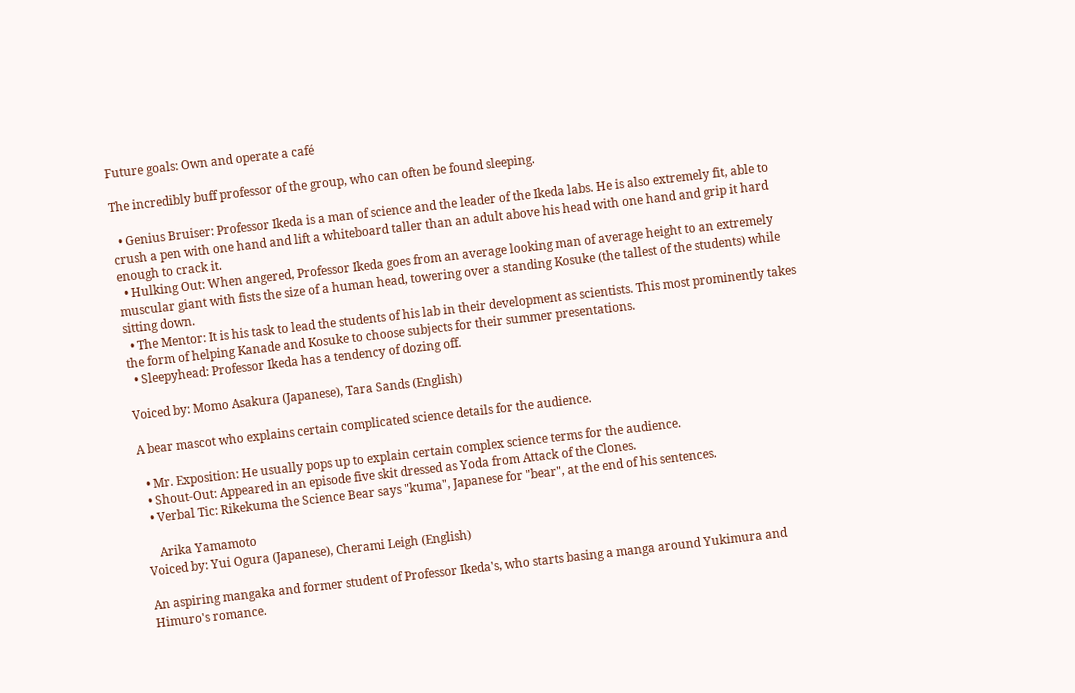Future goals: Own and operate a café

The incredibly buff professor of the group, who can often be found sleeping.

  • Genius Bruiser: Professor Ikeda is a man of science and the leader of the Ikeda labs. He is also extremely fit, able to crush a pen with one hand and lift a whiteboard taller than an adult above his head with one hand and grip it hard enough to crack it.
  • Hulking Out: When angered, Professor Ikeda goes from an average looking man of average height to an extremely muscular giant with fists the size of a human head, towering over a standing Kosuke (the tallest of the students) while sitting down.
  • The Mentor: It is his task to lead the students of his lab in their development as scientists. This most prominently takes the form of helping Kanade and Kosuke to choose subjects for their summer presentations.
  • Sleepyhead: Professor Ikeda has a tendency of dozing off.

Voiced by: Momo Asakura (Japanese), Tara Sands (English)

A bear mascot who explains certain complicated science details for the audience.

  • Mr. Exposition: He usually pops up to explain certain complex science terms for the audience.
  • Shout-Out: Appeared in an episode five skit dressed as Yoda from Attack of the Clones.
  • Verbal Tic: Rikekuma the Science Bear says "kuma", Japanese for "bear", at the end of his sentences.

    Arika Yamamoto
Voiced by: Yui Ogura (Japanese), Cherami Leigh (English)

An aspiring mangaka and former student of Professor Ikeda's, who starts basing a manga around Yukimura and Himuro's romance.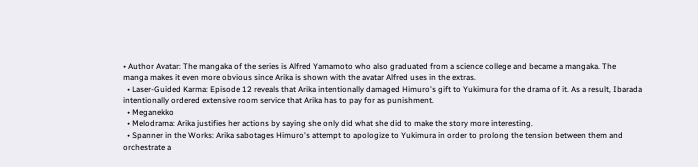• Author Avatar: The mangaka of the series is Alfred Yamamoto who also graduated from a science college and became a mangaka. The manga makes it even more obvious since Arika is shown with the avatar Alfred uses in the extras.
  • Laser-Guided Karma: Episode 12 reveals that Arika intentionally damaged Himuro's gift to Yukimura for the drama of it. As a result, Ibarada intentionally ordered extensive room service that Arika has to pay for as punishment.
  • Meganekko
  • Melodrama: Arika justifies her actions by saying she only did what she did to make the story more interesting.
  • Spanner in the Works: Arika sabotages Himuro's attempt to apologize to Yukimura in order to prolong the tension between them and orchestrate a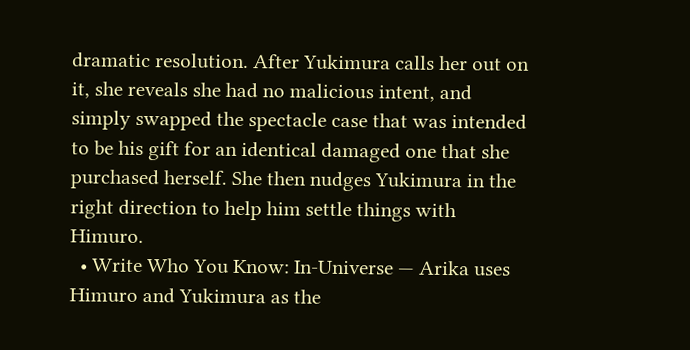dramatic resolution. After Yukimura calls her out on it, she reveals she had no malicious intent, and simply swapped the spectacle case that was intended to be his gift for an identical damaged one that she purchased herself. She then nudges Yukimura in the right direction to help him settle things with Himuro.
  • Write Who You Know: In-Universe — Arika uses Himuro and Yukimura as the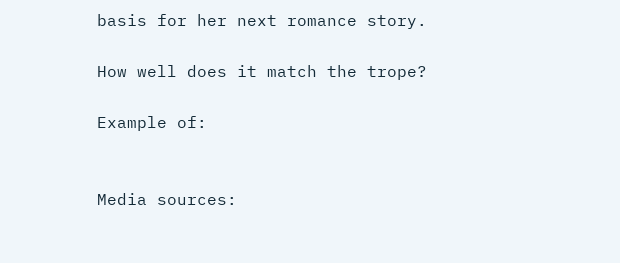basis for her next romance story.

How well does it match the trope?

Example of:


Media sources: